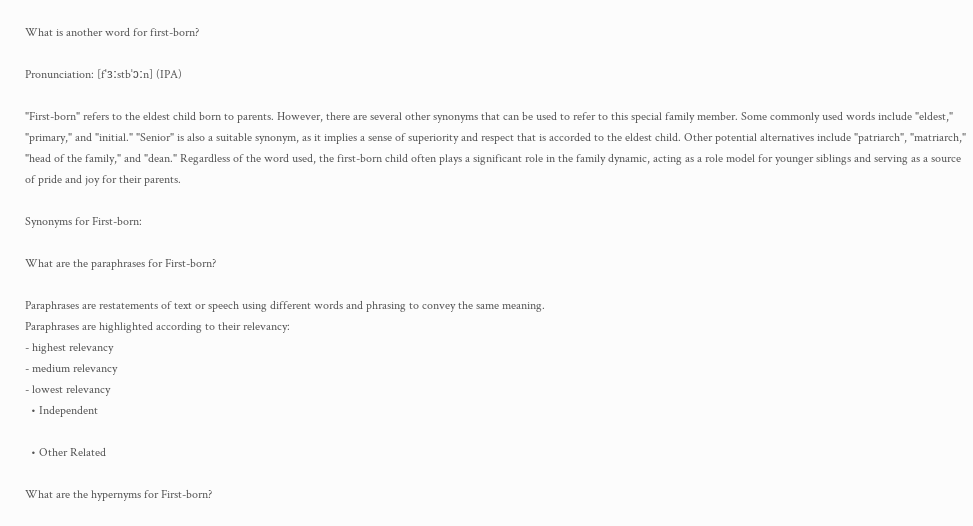What is another word for first-born?

Pronunciation: [fˈɜːstbˈɔːn] (IPA)

"First-born" refers to the eldest child born to parents. However, there are several other synonyms that can be used to refer to this special family member. Some commonly used words include "eldest," "primary," and "initial." "Senior" is also a suitable synonym, as it implies a sense of superiority and respect that is accorded to the eldest child. Other potential alternatives include "patriarch", "matriarch," "head of the family," and "dean." Regardless of the word used, the first-born child often plays a significant role in the family dynamic, acting as a role model for younger siblings and serving as a source of pride and joy for their parents.

Synonyms for First-born:

What are the paraphrases for First-born?

Paraphrases are restatements of text or speech using different words and phrasing to convey the same meaning.
Paraphrases are highlighted according to their relevancy:
- highest relevancy
- medium relevancy
- lowest relevancy
  • Independent

  • Other Related

What are the hypernyms for First-born?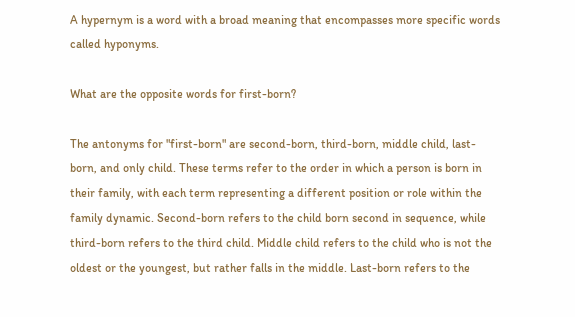A hypernym is a word with a broad meaning that encompasses more specific words called hyponyms.

What are the opposite words for first-born?

The antonyms for "first-born" are second-born, third-born, middle child, last-born, and only child. These terms refer to the order in which a person is born in their family, with each term representing a different position or role within the family dynamic. Second-born refers to the child born second in sequence, while third-born refers to the third child. Middle child refers to the child who is not the oldest or the youngest, but rather falls in the middle. Last-born refers to the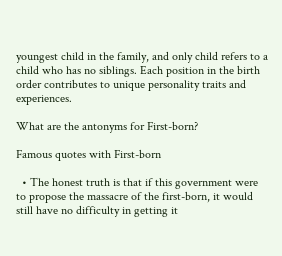youngest child in the family, and only child refers to a child who has no siblings. Each position in the birth order contributes to unique personality traits and experiences.

What are the antonyms for First-born?

Famous quotes with First-born

  • The honest truth is that if this government were to propose the massacre of the first-born, it would still have no difficulty in getting it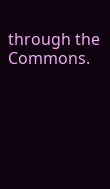through the Commons.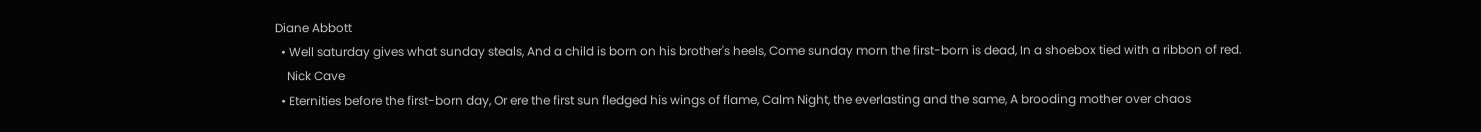Diane Abbott
  • Well saturday gives what sunday steals, And a child is born on his brother's heels, Come sunday morn the first-born is dead, In a shoebox tied with a ribbon of red.
    Nick Cave
  • Eternities before the first-born day, Or ere the first sun fledged his wings of flame, Calm Night, the everlasting and the same, A brooding mother over chaos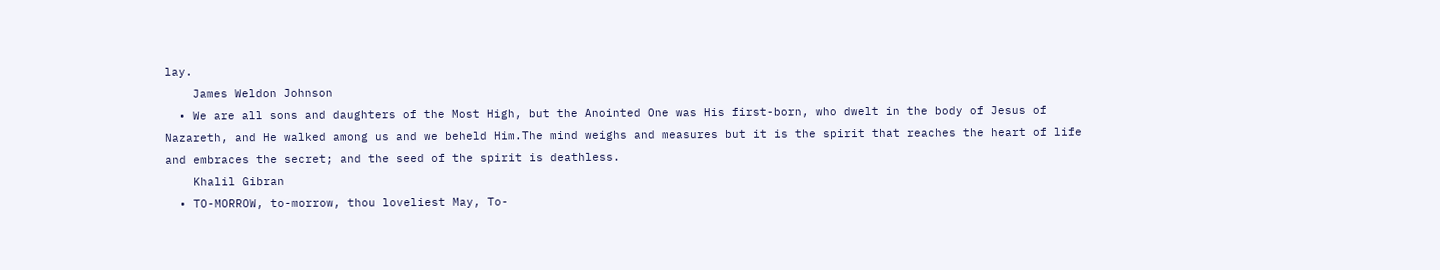lay.
    James Weldon Johnson
  • We are all sons and daughters of the Most High, but the Anointed One was His first-born, who dwelt in the body of Jesus of Nazareth, and He walked among us and we beheld Him.The mind weighs and measures but it is the spirit that reaches the heart of life and embraces the secret; and the seed of the spirit is deathless.
    Khalil Gibran
  • TO-MORROW, to-morrow, thou loveliest May, To-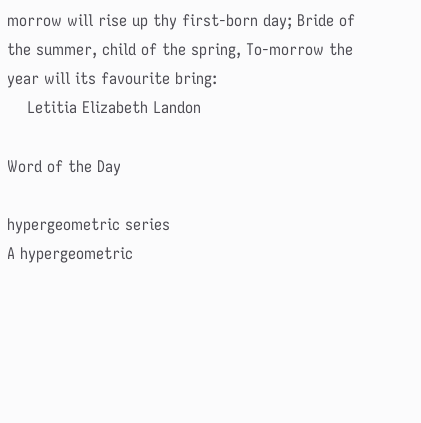morrow will rise up thy first-born day; Bride of the summer, child of the spring, To-morrow the year will its favourite bring:
    Letitia Elizabeth Landon

Word of the Day

hypergeometric series
A hypergeometric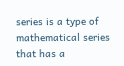series is a type of mathematical series that has a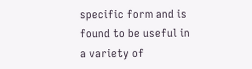specific form and is found to be useful in a variety of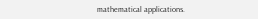mathematical applications.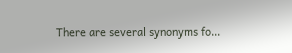There are several synonyms fo...